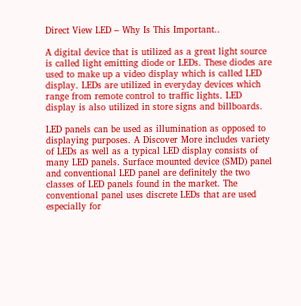Direct View LED – Why Is This Important..

A digital device that is utilized as a great light source is called light emitting diode or LEDs. These diodes are used to make up a video display which is called LED display. LEDs are utilized in everyday devices which range from remote control to traffic lights. LED display is also utilized in store signs and billboards.

LED panels can be used as illumination as opposed to displaying purposes. A Discover More includes variety of LEDs as well as a typical LED display consists of many LED panels. Surface mounted device (SMD) panel and conventional LED panel are definitely the two classes of LED panels found in the market. The conventional panel uses discrete LEDs that are used especially for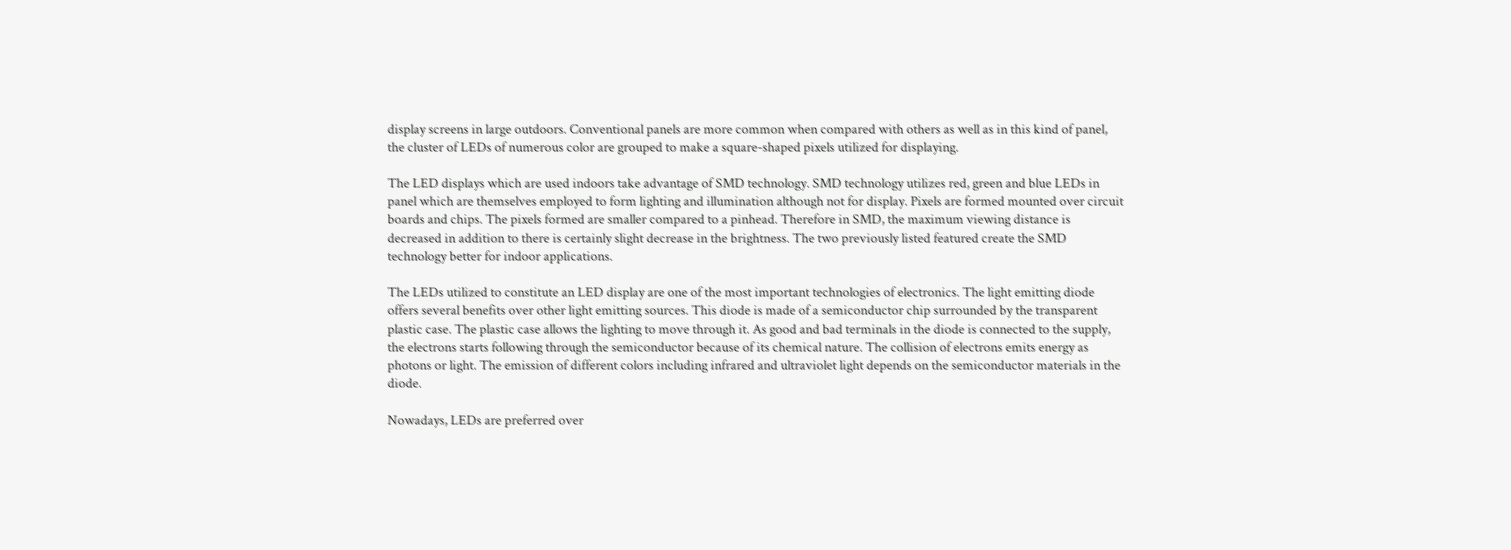display screens in large outdoors. Conventional panels are more common when compared with others as well as in this kind of panel, the cluster of LEDs of numerous color are grouped to make a square-shaped pixels utilized for displaying.

The LED displays which are used indoors take advantage of SMD technology. SMD technology utilizes red, green and blue LEDs in panel which are themselves employed to form lighting and illumination although not for display. Pixels are formed mounted over circuit boards and chips. The pixels formed are smaller compared to a pinhead. Therefore in SMD, the maximum viewing distance is decreased in addition to there is certainly slight decrease in the brightness. The two previously listed featured create the SMD technology better for indoor applications.

The LEDs utilized to constitute an LED display are one of the most important technologies of electronics. The light emitting diode offers several benefits over other light emitting sources. This diode is made of a semiconductor chip surrounded by the transparent plastic case. The plastic case allows the lighting to move through it. As good and bad terminals in the diode is connected to the supply, the electrons starts following through the semiconductor because of its chemical nature. The collision of electrons emits energy as photons or light. The emission of different colors including infrared and ultraviolet light depends on the semiconductor materials in the diode.

Nowadays, LEDs are preferred over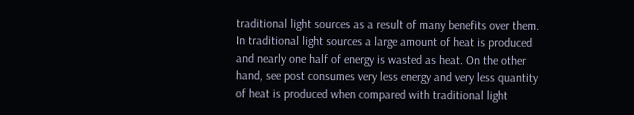traditional light sources as a result of many benefits over them. In traditional light sources a large amount of heat is produced and nearly one half of energy is wasted as heat. On the other hand, see post consumes very less energy and very less quantity of heat is produced when compared with traditional light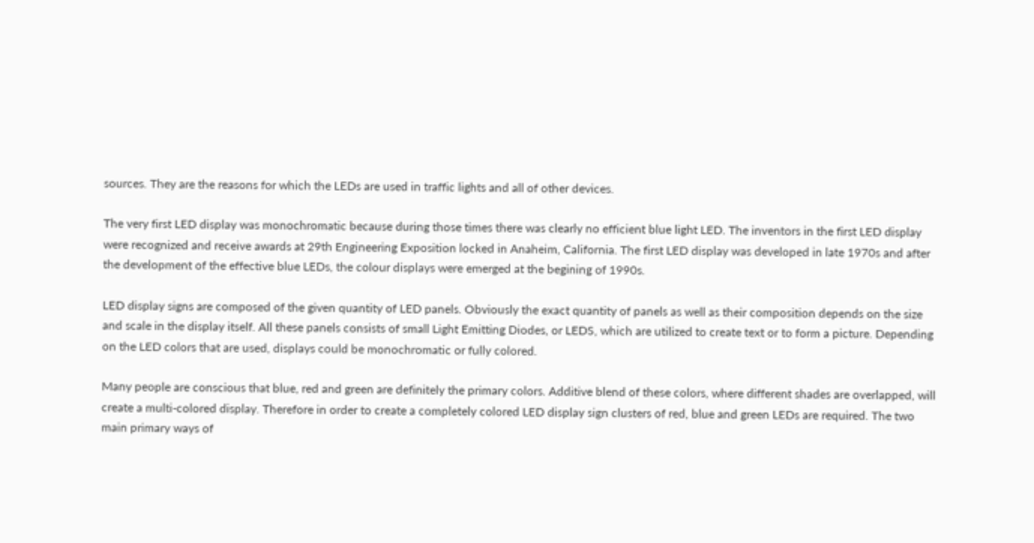sources. They are the reasons for which the LEDs are used in traffic lights and all of other devices.

The very first LED display was monochromatic because during those times there was clearly no efficient blue light LED. The inventors in the first LED display were recognized and receive awards at 29th Engineering Exposition locked in Anaheim, California. The first LED display was developed in late 1970s and after the development of the effective blue LEDs, the colour displays were emerged at the begining of 1990s.

LED display signs are composed of the given quantity of LED panels. Obviously the exact quantity of panels as well as their composition depends on the size and scale in the display itself. All these panels consists of small Light Emitting Diodes, or LEDS, which are utilized to create text or to form a picture. Depending on the LED colors that are used, displays could be monochromatic or fully colored.

Many people are conscious that blue, red and green are definitely the primary colors. Additive blend of these colors, where different shades are overlapped, will create a multi-colored display. Therefore in order to create a completely colored LED display sign clusters of red, blue and green LEDs are required. The two main primary ways of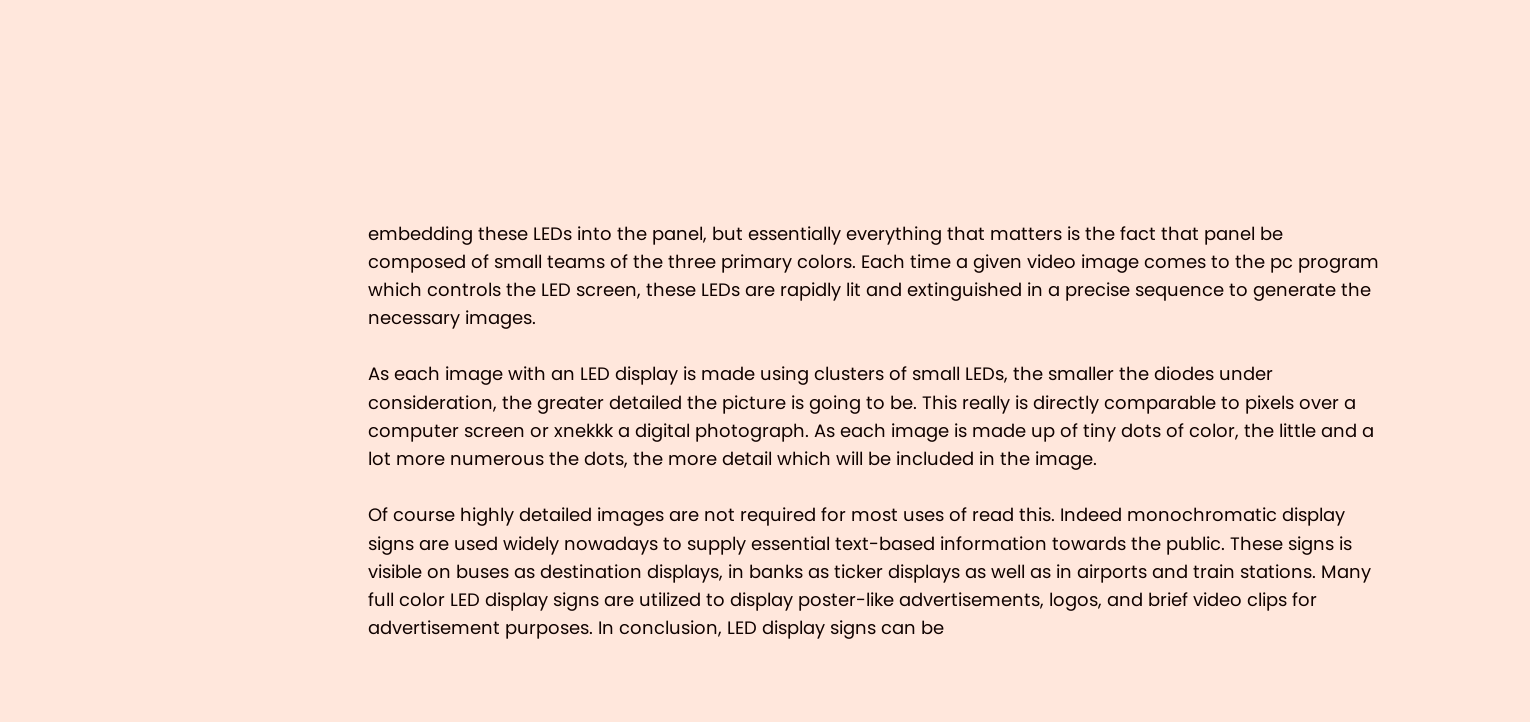embedding these LEDs into the panel, but essentially everything that matters is the fact that panel be composed of small teams of the three primary colors. Each time a given video image comes to the pc program which controls the LED screen, these LEDs are rapidly lit and extinguished in a precise sequence to generate the necessary images.

As each image with an LED display is made using clusters of small LEDs, the smaller the diodes under consideration, the greater detailed the picture is going to be. This really is directly comparable to pixels over a computer screen or xnekkk a digital photograph. As each image is made up of tiny dots of color, the little and a lot more numerous the dots, the more detail which will be included in the image.

Of course highly detailed images are not required for most uses of read this. Indeed monochromatic display signs are used widely nowadays to supply essential text-based information towards the public. These signs is visible on buses as destination displays, in banks as ticker displays as well as in airports and train stations. Many full color LED display signs are utilized to display poster-like advertisements, logos, and brief video clips for advertisement purposes. In conclusion, LED display signs can be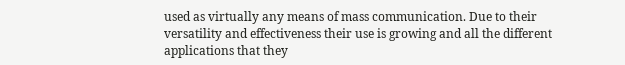used as virtually any means of mass communication. Due to their versatility and effectiveness their use is growing and all the different applications that they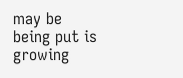may be being put is growing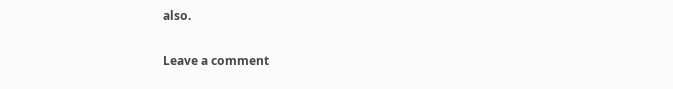also.

Leave a comment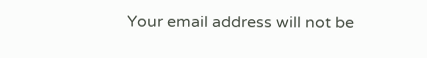Your email address will not be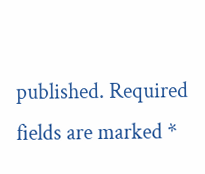published. Required fields are marked *